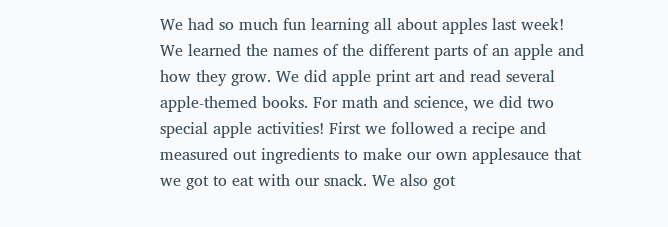We had so much fun learning all about apples last week! We learned the names of the different parts of an apple and how they grow. We did apple print art and read several apple-themed books. For math and science, we did two special apple activities! First we followed a recipe and measured out ingredients to make our own applesauce that we got to eat with our snack. We also got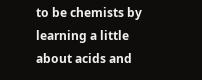to be chemists by learning a little about acids and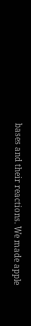bases and their reactions. We made apple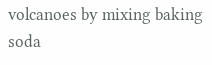volcanoes by mixing baking soda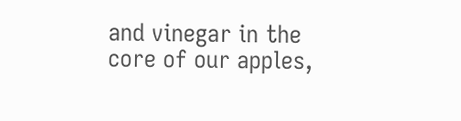and vinegar in the core of our apples,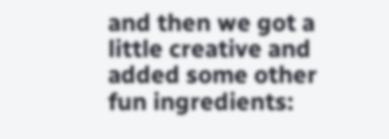and then we got a little creative and added some other fun ingredients: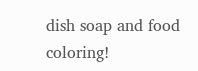dish soap and food coloring!